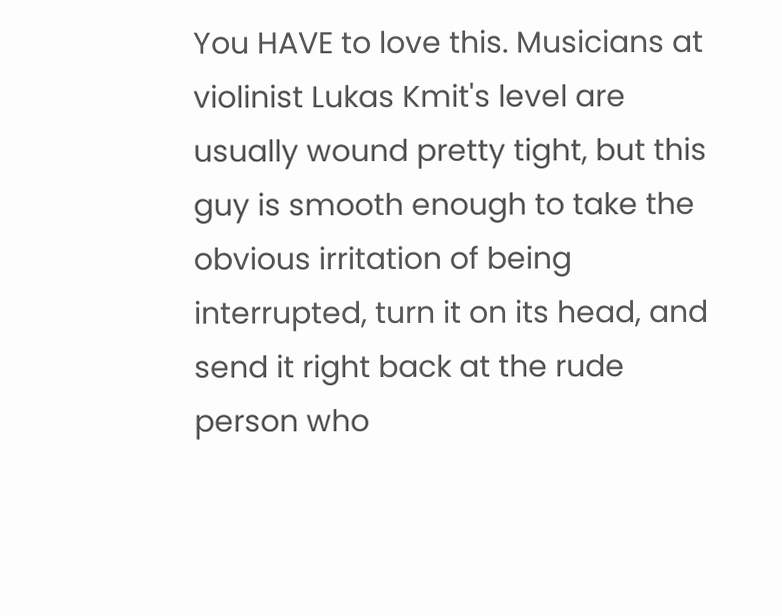You HAVE to love this. Musicians at violinist Lukas Kmit's level are usually wound pretty tight, but this guy is smooth enough to take the obvious irritation of being interrupted, turn it on its head, and send it right back at the rude person who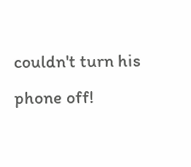couldn't turn his phone off!